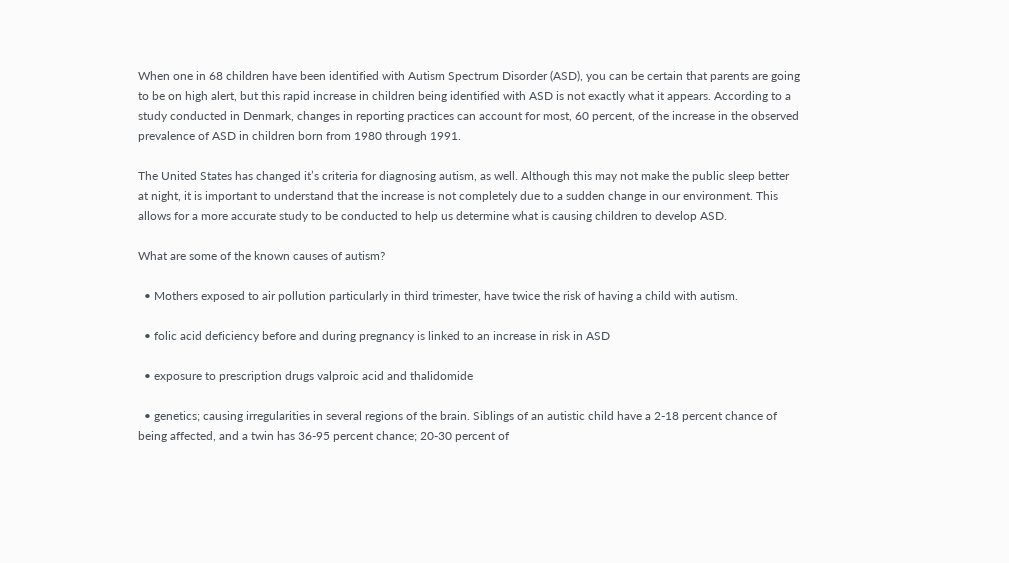When one in 68 children have been identified with Autism Spectrum Disorder (ASD), you can be certain that parents are going to be on high alert, but this rapid increase in children being identified with ASD is not exactly what it appears. According to a study conducted in Denmark, changes in reporting practices can account for most, 60 percent, of the increase in the observed prevalence of ASD in children born from 1980 through 1991.

The United States has changed it’s criteria for diagnosing autism, as well. Although this may not make the public sleep better at night, it is important to understand that the increase is not completely due to a sudden change in our environment. This allows for a more accurate study to be conducted to help us determine what is causing children to develop ASD.

What are some of the known causes of autism?

  • Mothers exposed to air pollution particularly in third trimester, have twice the risk of having a child with autism.

  • folic acid deficiency before and during pregnancy is linked to an increase in risk in ASD

  • exposure to prescription drugs valproic acid and thalidomide

  • genetics; causing irregularities in several regions of the brain. Siblings of an autistic child have a 2-18 percent chance of being affected, and a twin has 36-95 percent chance; 20-30 percent of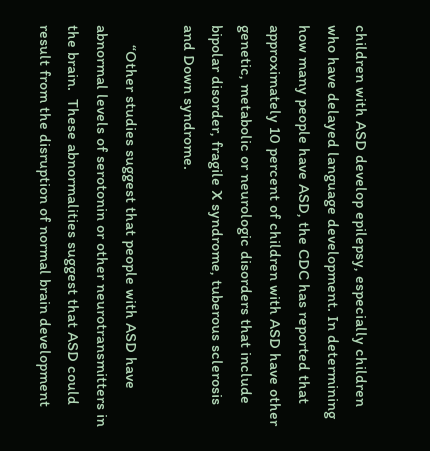children with ASD develop epilepsy, especially children who have delayed language development. In determining how many people have ASD, the CDC has reported that approximately 10 percent of children with ASD have other genetic, metabolic or neurologic disorders that include bipolar disorder, fragile X syndrome, tuberous sclerosis and Down syndrome.

     “Other studies suggest that people with ASD have abnormal levels of serotonin or other neurotransmitters in the brain.  These abnormalities suggest that ASD could result from the disruption of normal brain development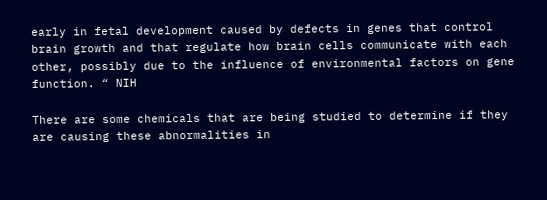early in fetal development caused by defects in genes that control brain growth and that regulate how brain cells communicate with each other, possibly due to the influence of environmental factors on gene function. “ NIH

There are some chemicals that are being studied to determine if they are causing these abnormalities in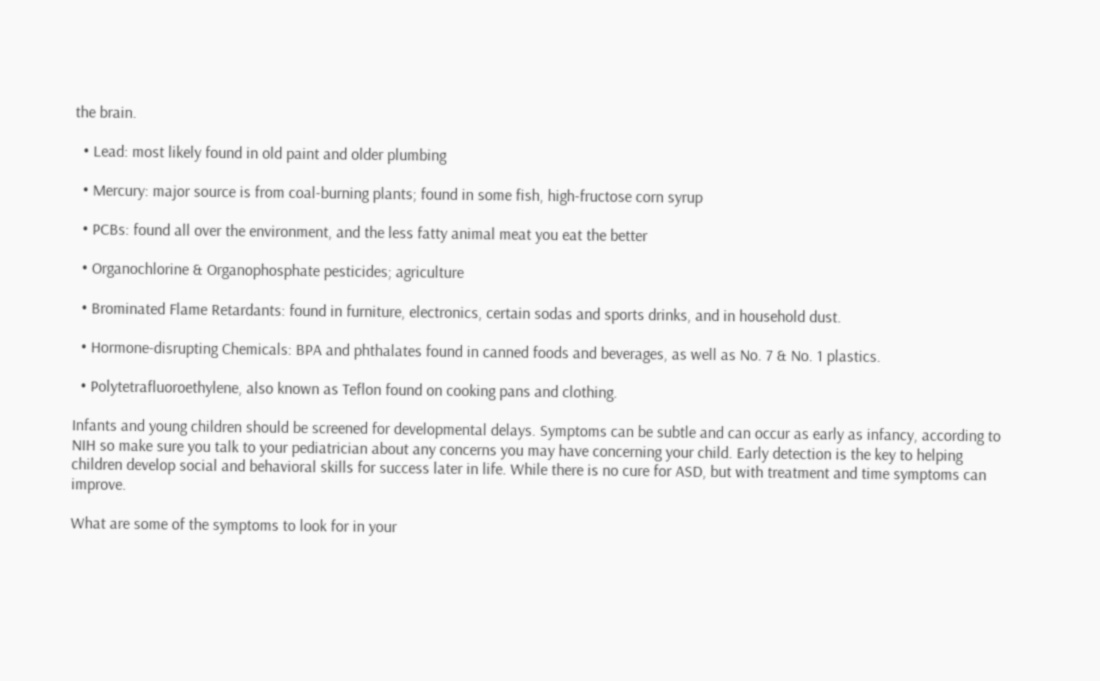the brain.

  • Lead: most likely found in old paint and older plumbing

  • Mercury: major source is from coal-burning plants; found in some fish, high-fructose corn syrup

  • PCBs: found all over the environment, and the less fatty animal meat you eat the better

  • Organochlorine & Organophosphate pesticides; agriculture

  • Brominated Flame Retardants: found in furniture, electronics, certain sodas and sports drinks, and in household dust.

  • Hormone-disrupting Chemicals: BPA and phthalates found in canned foods and beverages, as well as No. 7 & No. 1 plastics.

  • Polytetrafluoroethylene, also known as Teflon found on cooking pans and clothing.

Infants and young children should be screened for developmental delays. Symptoms can be subtle and can occur as early as infancy, according to NIH so make sure you talk to your pediatrician about any concerns you may have concerning your child. Early detection is the key to helping children develop social and behavioral skills for success later in life. While there is no cure for ASD, but with treatment and time symptoms can improve.

What are some of the symptoms to look for in your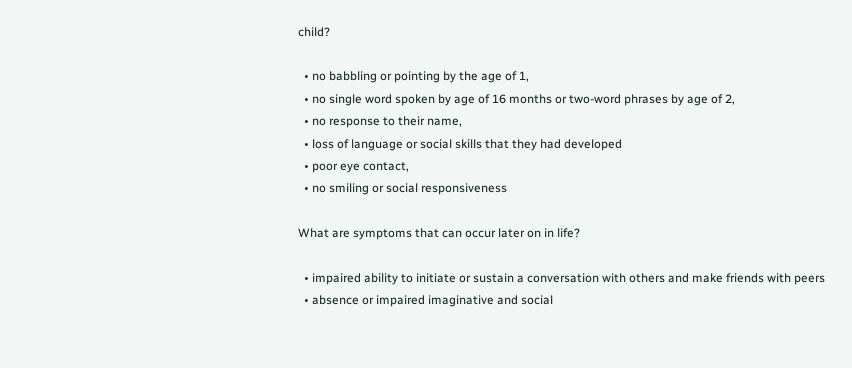child?

  • no babbling or pointing by the age of 1,
  • no single word spoken by age of 16 months or two-word phrases by age of 2,
  • no response to their name,
  • loss of language or social skills that they had developed
  • poor eye contact,
  • no smiling or social responsiveness

What are symptoms that can occur later on in life?

  • impaired ability to initiate or sustain a conversation with others and make friends with peers
  • absence or impaired imaginative and social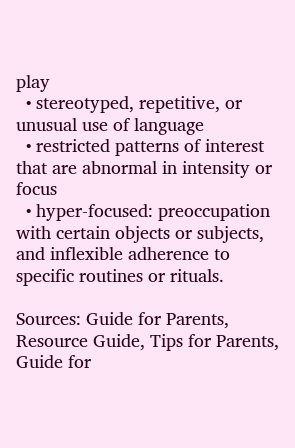play
  • stereotyped, repetitive, or unusual use of language
  • restricted patterns of interest that are abnormal in intensity or focus
  • hyper-focused: preoccupation with certain objects or subjects, and inflexible adherence to specific routines or rituals.

Sources: Guide for Parents, Resource Guide, Tips for Parents, Guide for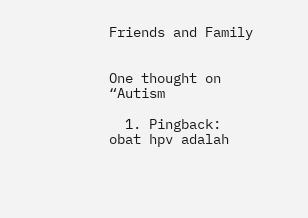Friends and Family


One thought on “Autism

  1. Pingback: obat hpv adalah